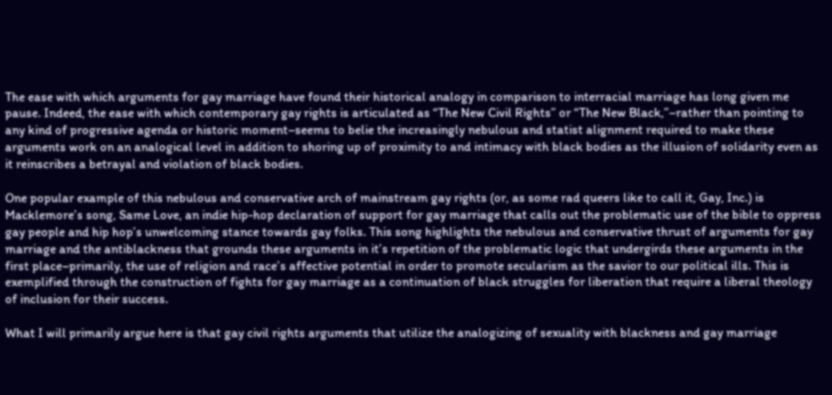The ease with which arguments for gay marriage have found their historical analogy in comparison to interracial marriage has long given me pause. Indeed, the ease with which contemporary gay rights is articulated as “The New Civil Rights” or “The New Black,”–rather than pointing to any kind of progressive agenda or historic moment–seems to belie the increasingly nebulous and statist alignment required to make these arguments work on an analogical level in addition to shoring up of proximity to and intimacy with black bodies as the illusion of solidarity even as it reinscribes a betrayal and violation of black bodies.

One popular example of this nebulous and conservative arch of mainstream gay rights (or, as some rad queers like to call it, Gay, Inc.) is Macklemore’s song, Same Love, an indie hip-hop declaration of support for gay marriage that calls out the problematic use of the bible to oppress gay people and hip hop’s unwelcoming stance towards gay folks. This song highlights the nebulous and conservative thrust of arguments for gay marriage and the antiblackness that grounds these arguments in it’s repetition of the problematic logic that undergirds these arguments in the first place–primarily, the use of religion and race’s affective potential in order to promote secularism as the savior to our political ills. This is exemplified through the construction of fights for gay marriage as a continuation of black struggles for liberation that require a liberal theology of inclusion for their success.

What I will primarily argue here is that gay civil rights arguments that utilize the analogizing of sexuality with blackness and gay marriage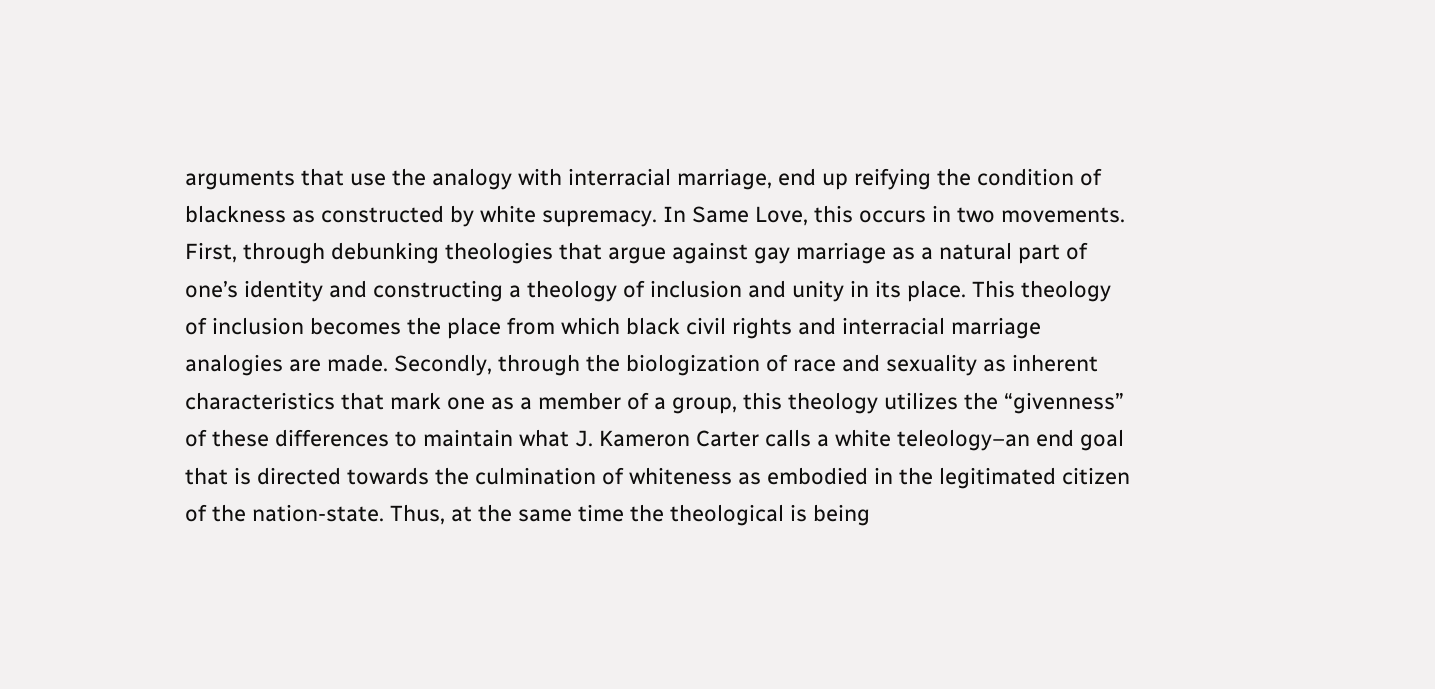arguments that use the analogy with interracial marriage, end up reifying the condition of blackness as constructed by white supremacy. In Same Love, this occurs in two movements. First, through debunking theologies that argue against gay marriage as a natural part of one’s identity and constructing a theology of inclusion and unity in its place. This theology of inclusion becomes the place from which black civil rights and interracial marriage analogies are made. Secondly, through the biologization of race and sexuality as inherent characteristics that mark one as a member of a group, this theology utilizes the “givenness” of these differences to maintain what J. Kameron Carter calls a white teleology–an end goal that is directed towards the culmination of whiteness as embodied in the legitimated citizen of the nation-state. Thus, at the same time the theological is being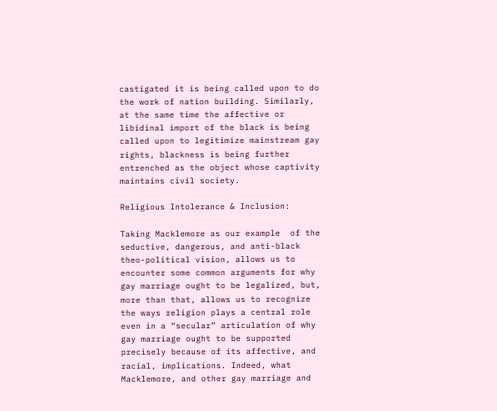castigated it is being called upon to do the work of nation building. Similarly, at the same time the affective or libidinal import of the black is being called upon to legitimize mainstream gay rights, blackness is being further entrenched as the object whose captivity maintains civil society.

Religious Intolerance & Inclusion:

Taking Macklemore as our example  of the seductive, dangerous, and anti-black theo-political vision, allows us to encounter some common arguments for why gay marriage ought to be legalized, but, more than that, allows us to recognize the ways religion plays a central role even in a “secular” articulation of why gay marriage ought to be supported precisely because of its affective, and racial, implications. Indeed, what Macklemore, and other gay marriage and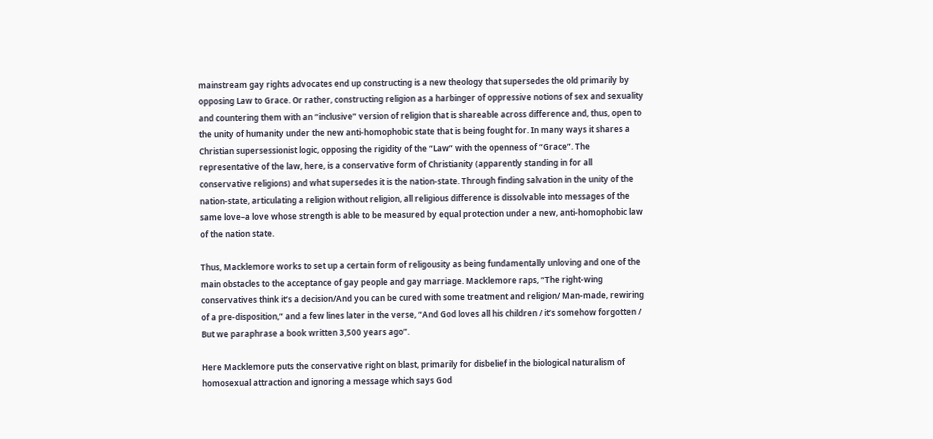mainstream gay rights advocates end up constructing is a new theology that supersedes the old primarily by opposing Law to Grace. Or rather, constructing religion as a harbinger of oppressive notions of sex and sexuality and countering them with an “inclusive” version of religion that is shareable across difference and, thus, open to the unity of humanity under the new anti-homophobic state that is being fought for. In many ways it shares a Christian supersessionist logic, opposing the rigidity of the “Law” with the openness of “Grace”. The representative of the law, here, is a conservative form of Christianity (apparently standing in for all conservative religions) and what supersedes it is the nation-state. Through finding salvation in the unity of the nation-state, articulating a religion without religion, all religious difference is dissolvable into messages of the same love–a love whose strength is able to be measured by equal protection under a new, anti-homophobic law of the nation state.

Thus, Macklemore works to set up a certain form of religousity as being fundamentally unloving and one of the main obstacles to the acceptance of gay people and gay marriage. Macklemore raps, “The right-wing conservatives think it’s a decision/And you can be cured with some treatment and religion/ Man-made, rewiring of a pre-disposition,” and a few lines later in the verse, “And God loves all his children / it’s somehow forgotten / But we paraphrase a book written 3,500 years ago”.

Here Macklemore puts the conservative right on blast, primarily for disbelief in the biological naturalism of homosexual attraction and ignoring a message which says God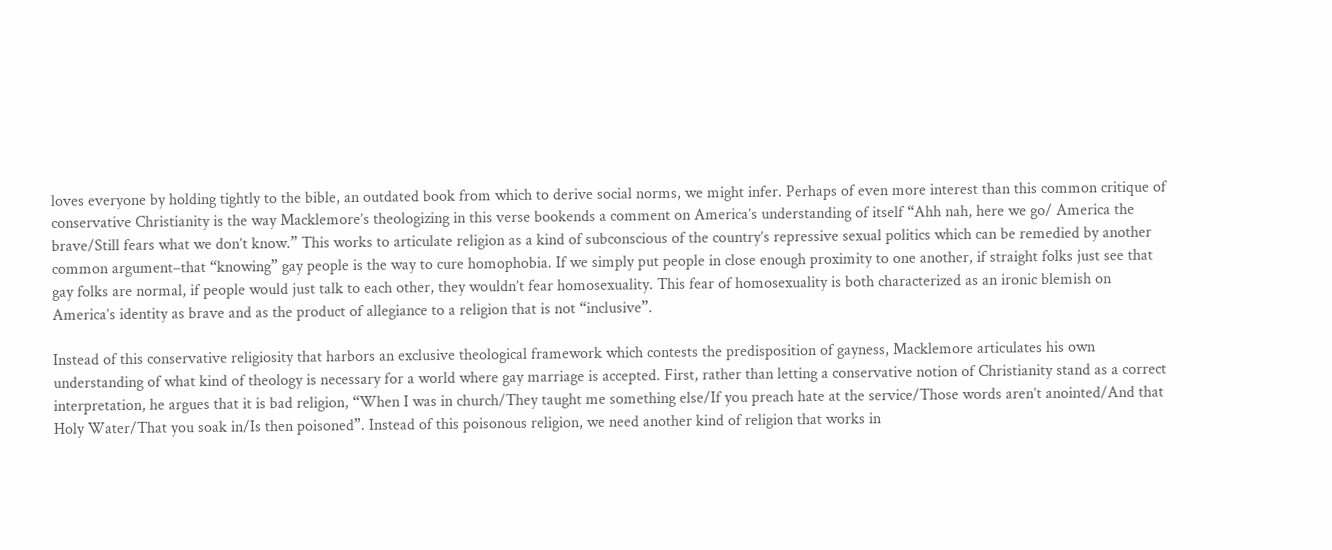loves everyone by holding tightly to the bible, an outdated book from which to derive social norms, we might infer. Perhaps of even more interest than this common critique of conservative Christianity is the way Macklemore’s theologizing in this verse bookends a comment on America’s understanding of itself “Ahh nah, here we go/ America the brave/Still fears what we don’t know.” This works to articulate religion as a kind of subconscious of the country’s repressive sexual politics which can be remedied by another common argument–that “knowing” gay people is the way to cure homophobia. If we simply put people in close enough proximity to one another, if straight folks just see that gay folks are normal, if people would just talk to each other, they wouldn’t fear homosexuality. This fear of homosexuality is both characterized as an ironic blemish on America’s identity as brave and as the product of allegiance to a religion that is not “inclusive”.

Instead of this conservative religiosity that harbors an exclusive theological framework which contests the predisposition of gayness, Macklemore articulates his own understanding of what kind of theology is necessary for a world where gay marriage is accepted. First, rather than letting a conservative notion of Christianity stand as a correct interpretation, he argues that it is bad religion, “When I was in church/They taught me something else/If you preach hate at the service/Those words aren’t anointed/And that Holy Water/That you soak in/Is then poisoned”. Instead of this poisonous religion, we need another kind of religion that works in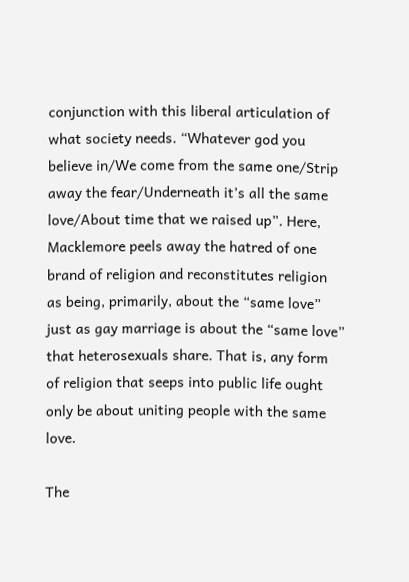conjunction with this liberal articulation of what society needs. “Whatever god you believe in/We come from the same one/Strip away the fear/Underneath it’s all the same love/About time that we raised up”. Here, Macklemore peels away the hatred of one brand of religion and reconstitutes religion as being, primarily, about the “same love” just as gay marriage is about the “same love” that heterosexuals share. That is, any form of religion that seeps into public life ought only be about uniting people with the same love.

The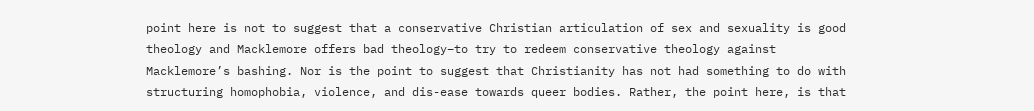point here is not to suggest that a conservative Christian articulation of sex and sexuality is good theology and Macklemore offers bad theology–to try to redeem conservative theology against Macklemore’s bashing. Nor is the point to suggest that Christianity has not had something to do with structuring homophobia, violence, and dis-ease towards queer bodies. Rather, the point here, is that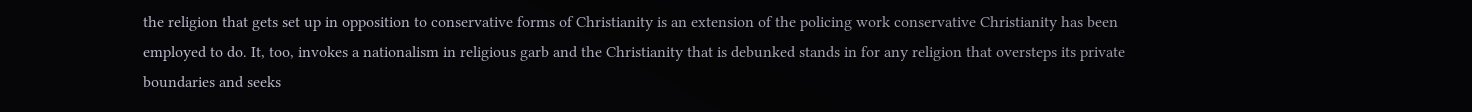the religion that gets set up in opposition to conservative forms of Christianity is an extension of the policing work conservative Christianity has been employed to do. It, too, invokes a nationalism in religious garb and the Christianity that is debunked stands in for any religion that oversteps its private boundaries and seeks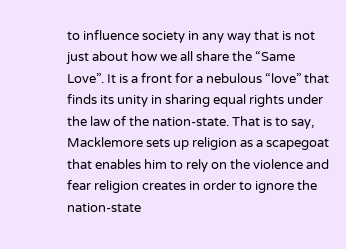to influence society in any way that is not just about how we all share the “Same Love”. It is a front for a nebulous “love” that finds its unity in sharing equal rights under the law of the nation-state. That is to say, Macklemore sets up religion as a scapegoat that enables him to rely on the violence and fear religion creates in order to ignore the nation-state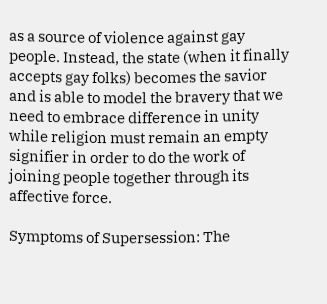as a source of violence against gay people. Instead, the state (when it finally accepts gay folks) becomes the savior and is able to model the bravery that we need to embrace difference in unity while religion must remain an empty signifier in order to do the work of joining people together through its affective force.

Symptoms of Supersession: The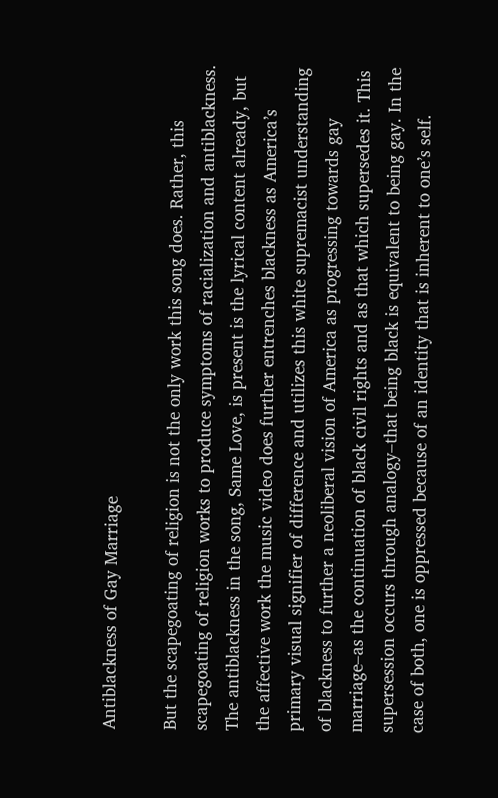Antiblackness of Gay Marriage

But the scapegoating of religion is not the only work this song does. Rather, this scapegoating of religion works to produce symptoms of racialization and antiblackness. The antiblackness in the song, Same Love, is present is the lyrical content already, but the affective work the music video does further entrenches blackness as America’s primary visual signifier of difference and utilizes this white supremacist understanding of blackness to further a neoliberal vision of America as progressing towards gay marriage–as the continuation of black civil rights and as that which supersedes it. This supersession occurs through analogy–that being black is equivalent to being gay. In the case of both, one is oppressed because of an identity that is inherent to one’s self.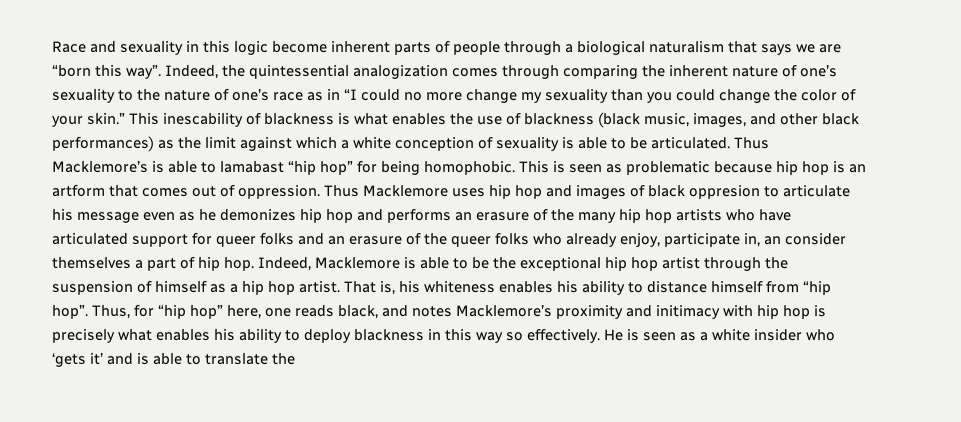Race and sexuality in this logic become inherent parts of people through a biological naturalism that says we are “born this way”. Indeed, the quintessential analogization comes through comparing the inherent nature of one’s sexuality to the nature of one’s race as in “I could no more change my sexuality than you could change the color of your skin.” This inescability of blackness is what enables the use of blackness (black music, images, and other black performances) as the limit against which a white conception of sexuality is able to be articulated. Thus Macklemore’s is able to lamabast “hip hop” for being homophobic. This is seen as problematic because hip hop is an artform that comes out of oppression. Thus Macklemore uses hip hop and images of black oppresion to articulate his message even as he demonizes hip hop and performs an erasure of the many hip hop artists who have articulated support for queer folks and an erasure of the queer folks who already enjoy, participate in, an consider themselves a part of hip hop. Indeed, Macklemore is able to be the exceptional hip hop artist through the suspension of himself as a hip hop artist. That is, his whiteness enables his ability to distance himself from “hip hop”. Thus, for “hip hop” here, one reads black, and notes Macklemore’s proximity and initimacy with hip hop is precisely what enables his ability to deploy blackness in this way so effectively. He is seen as a white insider who ‘gets it’ and is able to translate the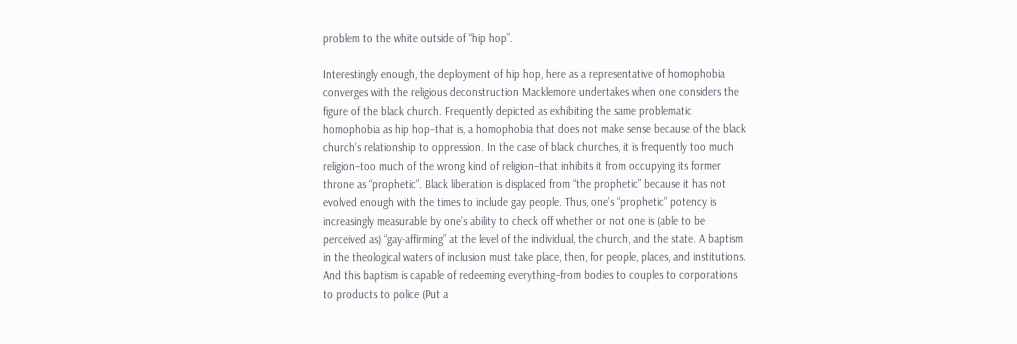problem to the white outside of “hip hop”.

Interestingly enough, the deployment of hip hop, here as a representative of homophobia converges with the religious deconstruction Macklemore undertakes when one considers the figure of the black church. Frequently depicted as exhibiting the same problematic homophobia as hip hop–that is, a homophobia that does not make sense because of the black church’s relationship to oppression. In the case of black churches, it is frequently too much religion–too much of the wrong kind of religion–that inhibits it from occupying its former throne as “prophetic”. Black liberation is displaced from “the prophetic” because it has not evolved enough with the times to include gay people. Thus, one’s “prophetic” potency is increasingly measurable by one’s ability to check off whether or not one is (able to be perceived as) “gay-affirming” at the level of the individual, the church, and the state. A baptism in the theological waters of inclusion must take place, then, for people, places, and institutions. And this baptism is capable of redeeming everything–from bodies to couples to corporations to products to police (Put a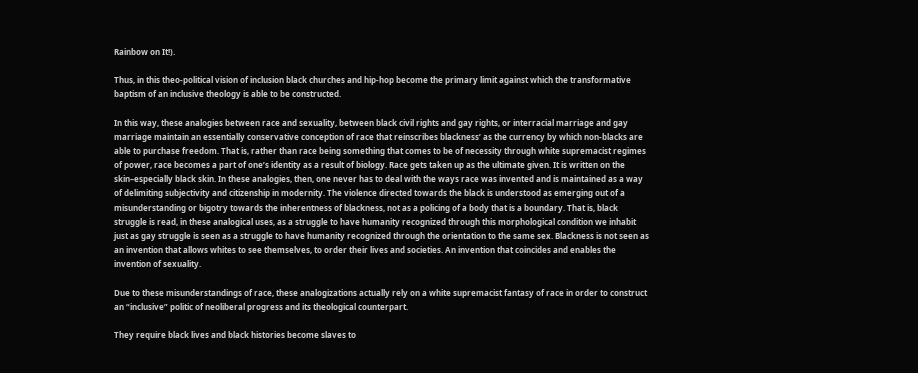Rainbow on It!).

Thus, in this theo-political vision of inclusion black churches and hip-hop become the primary limit against which the transformative baptism of an inclusive theology is able to be constructed.

In this way, these analogies between race and sexuality, between black civil rights and gay rights, or interracial marriage and gay marriage maintain an essentially conservative conception of race that reinscribes blackness’ as the currency by which non-blacks are able to purchase freedom. That is, rather than race being something that comes to be of necessity through white supremacist regimes of power, race becomes a part of one’s identity as a result of biology. Race gets taken up as the ultimate given. It is written on the skin–especially black skin. In these analogies, then, one never has to deal with the ways race was invented and is maintained as a way of delimiting subjectivity and citizenship in modernity. The violence directed towards the black is understood as emerging out of a misunderstanding or bigotry towards the inherentness of blackness, not as a policing of a body that is a boundary. That is, black struggle is read, in these analogical uses, as a struggle to have humanity recognized through this morphological condition we inhabit just as gay struggle is seen as a struggle to have humanity recognized through the orientation to the same sex. Blackness is not seen as an invention that allows whites to see themselves, to order their lives and societies. An invention that coincides and enables the invention of sexuality.

Due to these misunderstandings of race, these analogizations actually rely on a white supremacist fantasy of race in order to construct an “inclusive” politic of neoliberal progress and its theological counterpart.

They require black lives and black histories become slaves to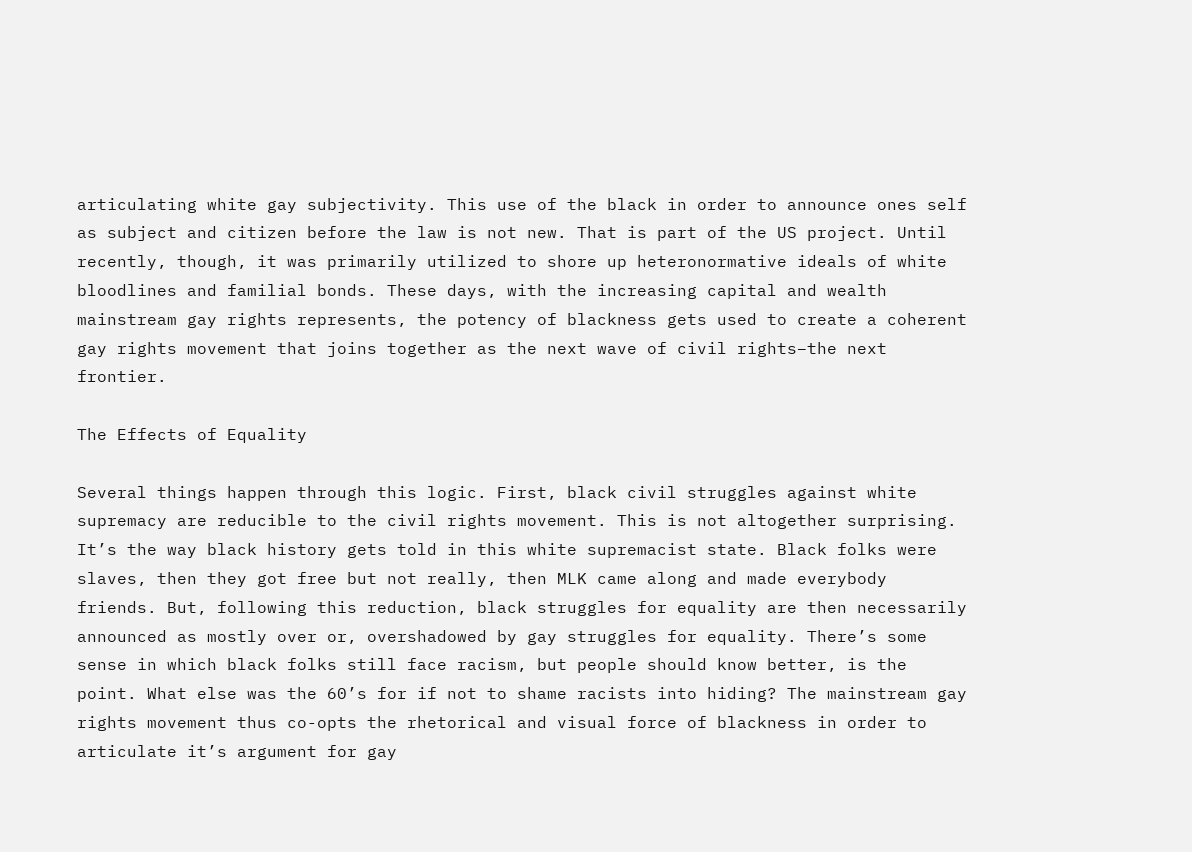articulating white gay subjectivity. This use of the black in order to announce ones self as subject and citizen before the law is not new. That is part of the US project. Until recently, though, it was primarily utilized to shore up heteronormative ideals of white bloodlines and familial bonds. These days, with the increasing capital and wealth mainstream gay rights represents, the potency of blackness gets used to create a coherent gay rights movement that joins together as the next wave of civil rights–the next frontier.

The Effects of Equality

Several things happen through this logic. First, black civil struggles against white supremacy are reducible to the civil rights movement. This is not altogether surprising. It’s the way black history gets told in this white supremacist state. Black folks were slaves, then they got free but not really, then MLK came along and made everybody friends. But, following this reduction, black struggles for equality are then necessarily announced as mostly over or, overshadowed by gay struggles for equality. There’s some sense in which black folks still face racism, but people should know better, is the point. What else was the 60’s for if not to shame racists into hiding? The mainstream gay rights movement thus co-opts the rhetorical and visual force of blackness in order to articulate it’s argument for gay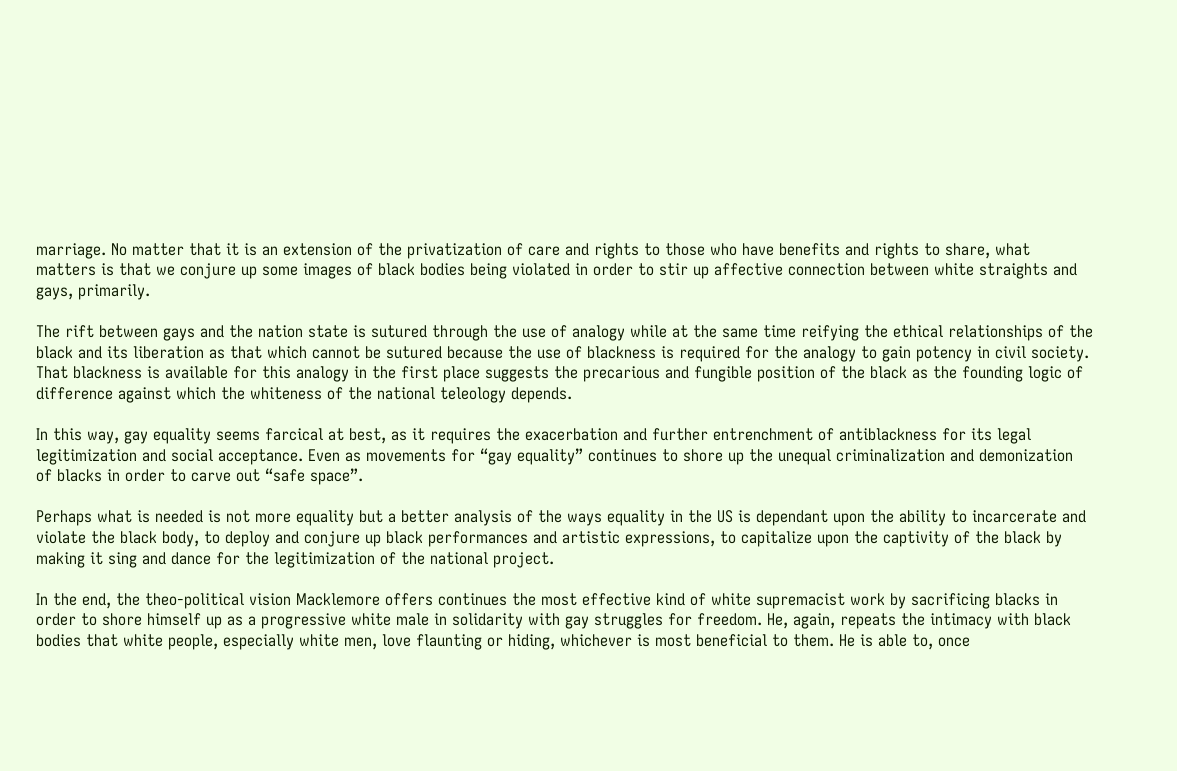marriage. No matter that it is an extension of the privatization of care and rights to those who have benefits and rights to share, what matters is that we conjure up some images of black bodies being violated in order to stir up affective connection between white straights and gays, primarily.

The rift between gays and the nation state is sutured through the use of analogy while at the same time reifying the ethical relationships of the black and its liberation as that which cannot be sutured because the use of blackness is required for the analogy to gain potency in civil society. That blackness is available for this analogy in the first place suggests the precarious and fungible position of the black as the founding logic of difference against which the whiteness of the national teleology depends.

In this way, gay equality seems farcical at best, as it requires the exacerbation and further entrenchment of antiblackness for its legal legitimization and social acceptance. Even as movements for “gay equality” continues to shore up the unequal criminalization and demonization of blacks in order to carve out “safe space”.

Perhaps what is needed is not more equality but a better analysis of the ways equality in the US is dependant upon the ability to incarcerate and violate the black body, to deploy and conjure up black performances and artistic expressions, to capitalize upon the captivity of the black by making it sing and dance for the legitimization of the national project.

In the end, the theo-political vision Macklemore offers continues the most effective kind of white supremacist work by sacrificing blacks in order to shore himself up as a progressive white male in solidarity with gay struggles for freedom. He, again, repeats the intimacy with black bodies that white people, especially white men, love flaunting or hiding, whichever is most beneficial to them. He is able to, once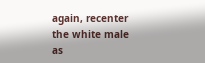again, recenter the white male as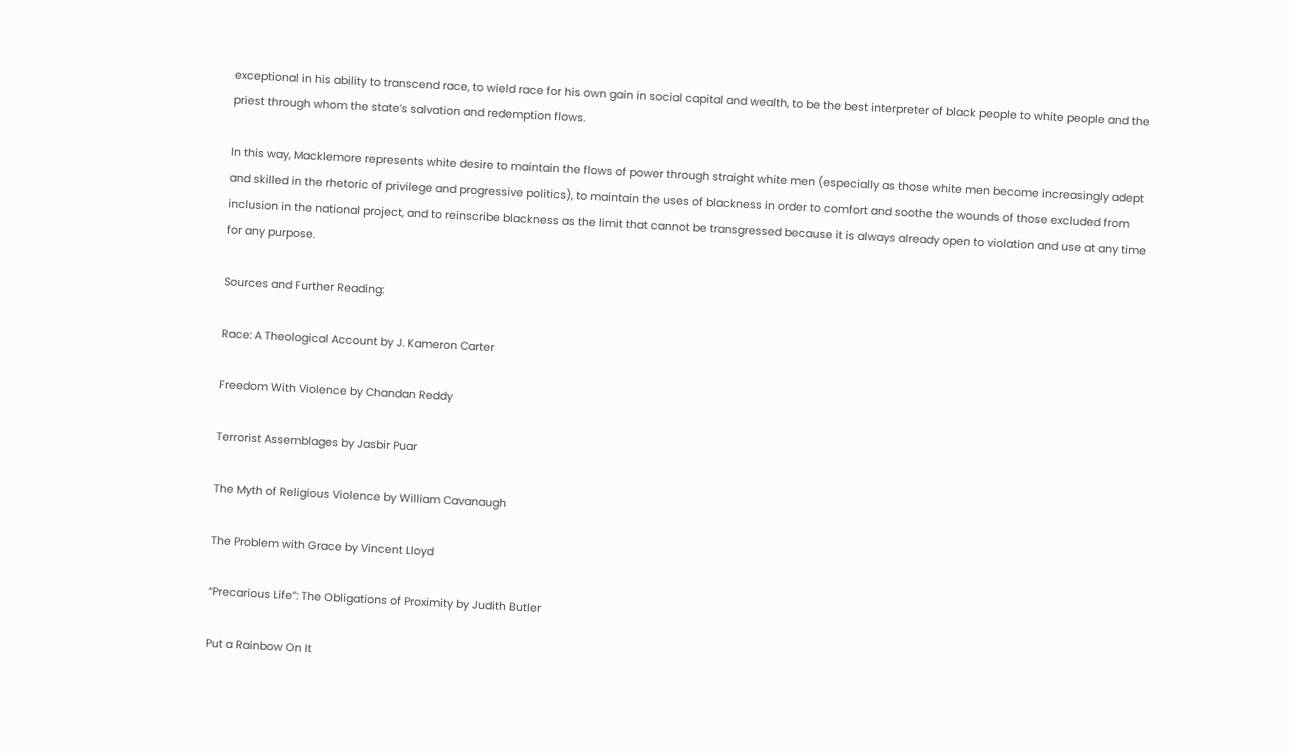exceptional in his ability to transcend race, to wield race for his own gain in social capital and wealth, to be the best interpreter of black people to white people and the priest through whom the state’s salvation and redemption flows.

In this way, Macklemore represents white desire to maintain the flows of power through straight white men (especially as those white men become increasingly adept and skilled in the rhetoric of privilege and progressive politics), to maintain the uses of blackness in order to comfort and soothe the wounds of those excluded from inclusion in the national project, and to reinscribe blackness as the limit that cannot be transgressed because it is always already open to violation and use at any time for any purpose.

Sources and Further Reading:

Race: A Theological Account by J. Kameron Carter

Freedom With Violence by Chandan Reddy

Terrorist Assemblages by Jasbir Puar

The Myth of Religious Violence by William Cavanaugh

The Problem with Grace by Vincent Lloyd

“Precarious Life”: The Obligations of Proximity by Judith Butler

Put a Rainbow On It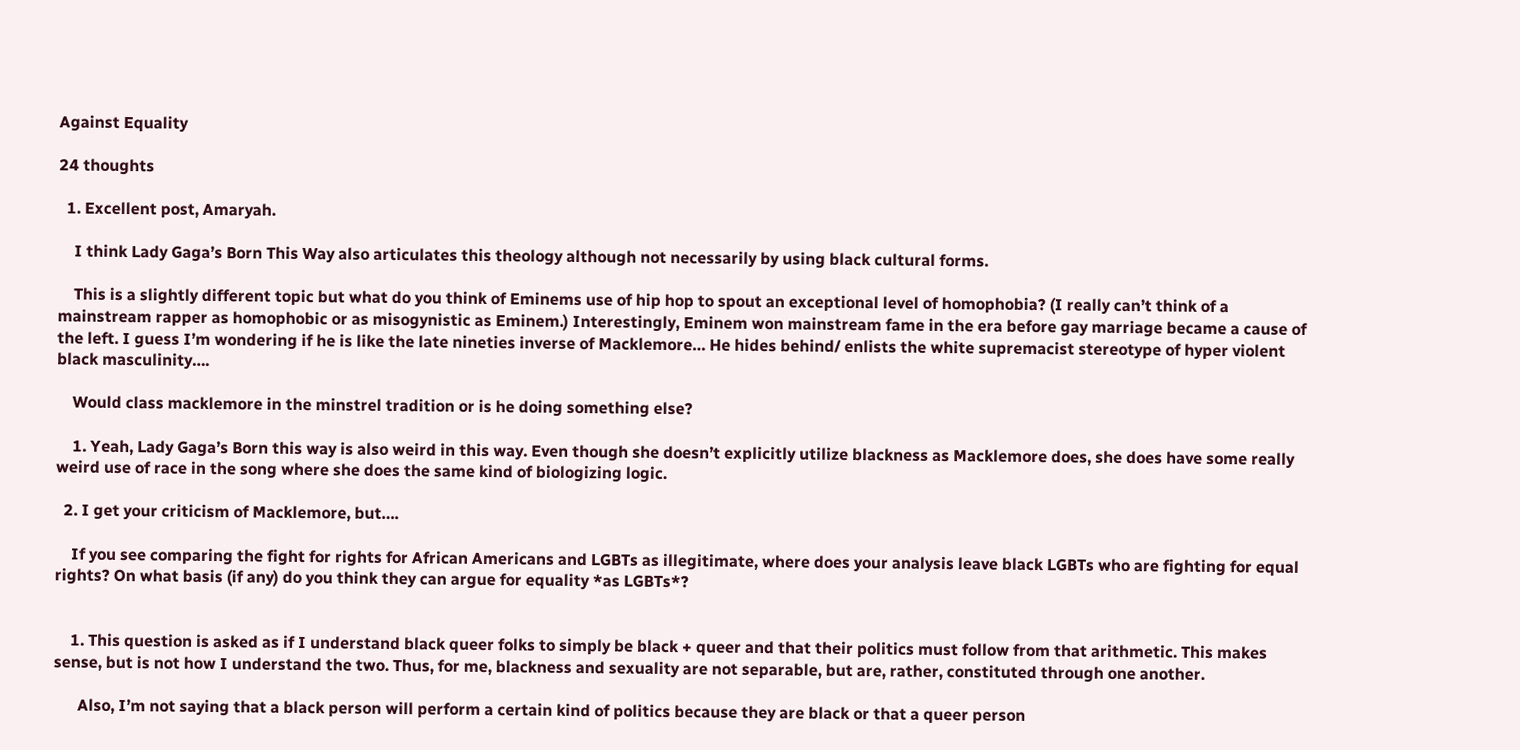Against Equality

24 thoughts

  1. Excellent post, Amaryah.

    I think Lady Gaga’s Born This Way also articulates this theology although not necessarily by using black cultural forms.

    This is a slightly different topic but what do you think of Eminems use of hip hop to spout an exceptional level of homophobia? (I really can’t think of a mainstream rapper as homophobic or as misogynistic as Eminem.) Interestingly, Eminem won mainstream fame in the era before gay marriage became a cause of the left. I guess I’m wondering if he is like the late nineties inverse of Macklemore… He hides behind/ enlists the white supremacist stereotype of hyper violent black masculinity….

    Would class macklemore in the minstrel tradition or is he doing something else?

    1. Yeah, Lady Gaga’s Born this way is also weird in this way. Even though she doesn’t explicitly utilize blackness as Macklemore does, she does have some really weird use of race in the song where she does the same kind of biologizing logic.

  2. I get your criticism of Macklemore, but….

    If you see comparing the fight for rights for African Americans and LGBTs as illegitimate, where does your analysis leave black LGBTs who are fighting for equal rights? On what basis (if any) do you think they can argue for equality *as LGBTs*?


    1. This question is asked as if I understand black queer folks to simply be black + queer and that their politics must follow from that arithmetic. This makes sense, but is not how I understand the two. Thus, for me, blackness and sexuality are not separable, but are, rather, constituted through one another.

      Also, I’m not saying that a black person will perform a certain kind of politics because they are black or that a queer person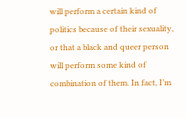will perform a certain kind of politics because of their sexuality, or that a black and queer person will perform some kind of combination of them. In fact, I’m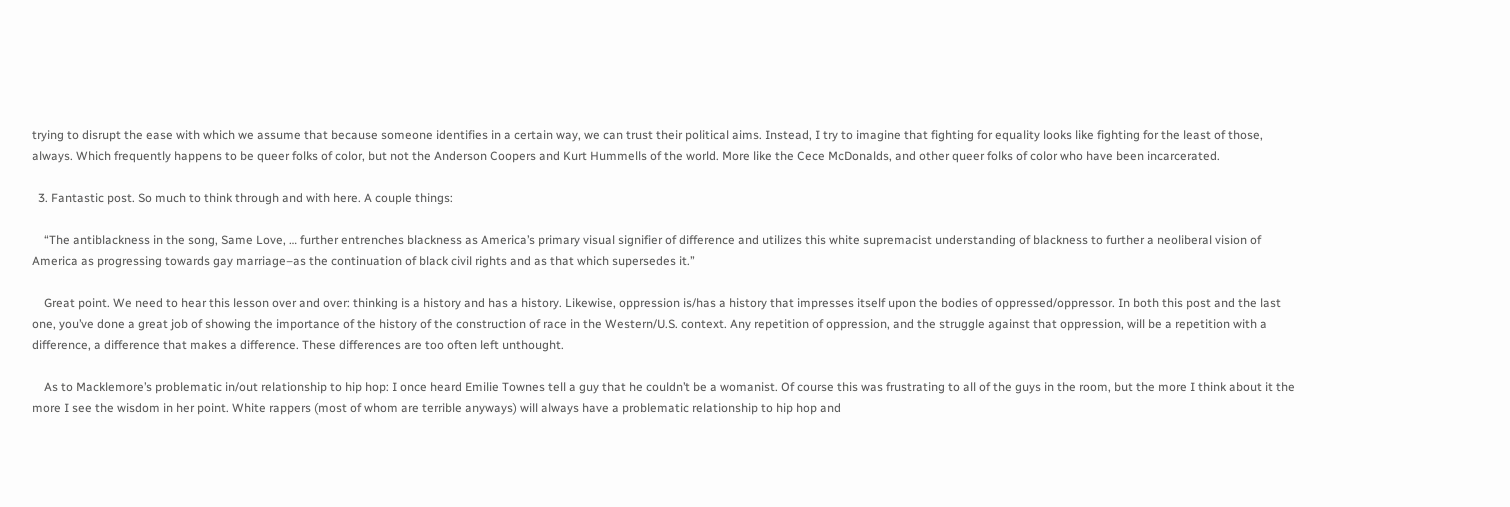trying to disrupt the ease with which we assume that because someone identifies in a certain way, we can trust their political aims. Instead, I try to imagine that fighting for equality looks like fighting for the least of those, always. Which frequently happens to be queer folks of color, but not the Anderson Coopers and Kurt Hummells of the world. More like the Cece McDonalds, and other queer folks of color who have been incarcerated.

  3. Fantastic post. So much to think through and with here. A couple things:

    “The antiblackness in the song, Same Love, … further entrenches blackness as America’s primary visual signifier of difference and utilizes this white supremacist understanding of blackness to further a neoliberal vision of America as progressing towards gay marriage–as the continuation of black civil rights and as that which supersedes it.”

    Great point. We need to hear this lesson over and over: thinking is a history and has a history. Likewise, oppression is/has a history that impresses itself upon the bodies of oppressed/oppressor. In both this post and the last one, you’ve done a great job of showing the importance of the history of the construction of race in the Western/U.S. context. Any repetition of oppression, and the struggle against that oppression, will be a repetition with a difference, a difference that makes a difference. These differences are too often left unthought.

    As to Macklemore’s problematic in/out relationship to hip hop: I once heard Emilie Townes tell a guy that he couldn’t be a womanist. Of course this was frustrating to all of the guys in the room, but the more I think about it the more I see the wisdom in her point. White rappers (most of whom are terrible anyways) will always have a problematic relationship to hip hop and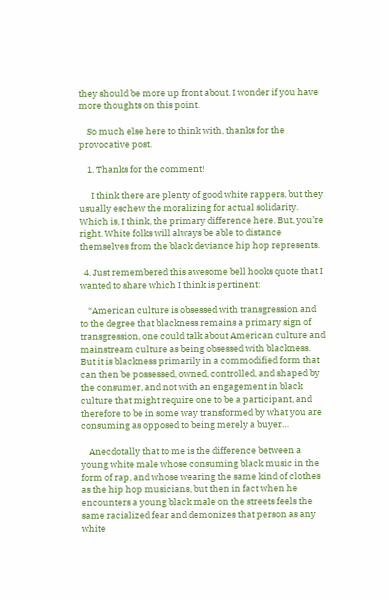they should be more up front about. I wonder if you have more thoughts on this point.

    So much else here to think with, thanks for the provocative post.

    1. Thanks for the comment!

      I think there are plenty of good white rappers, but they usually eschew the moralizing for actual solidarity. Which is, I think, the primary difference here. But, you’re right. White folks will always be able to distance themselves from the black deviance hip hop represents.

  4. Just remembered this awesome bell hooks quote that I wanted to share which I think is pertinent:

    “American culture is obsessed with transgression and to the degree that blackness remains a primary sign of transgression, one could talk about American culture and mainstream culture as being obsessed with blackness. But it is blackness primarily in a commodified form that can then be possessed, owned, controlled, and shaped by the consumer, and not with an engagement in black culture that might require one to be a participant, and therefore to be in some way transformed by what you are consuming as opposed to being merely a buyer…

    Anecdotally that to me is the difference between a young white male whose consuming black music in the form of rap, and whose wearing the same kind of clothes as the hip hop musicians, but then in fact when he encounters a young black male on the streets feels the same racialized fear and demonizes that person as any white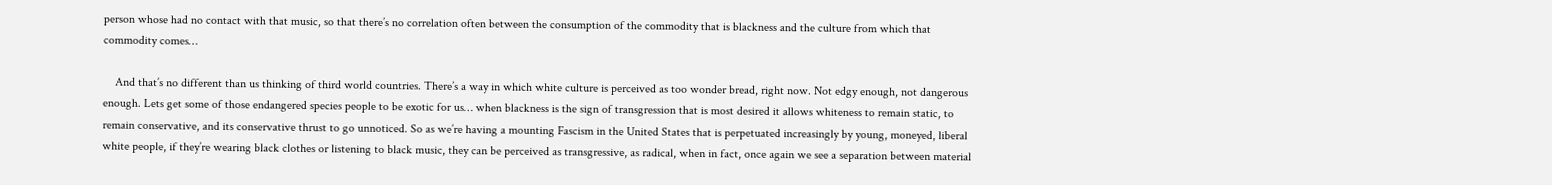person whose had no contact with that music, so that there’s no correlation often between the consumption of the commodity that is blackness and the culture from which that commodity comes…

    And that’s no different than us thinking of third world countries. There’s a way in which white culture is perceived as too wonder bread, right now. Not edgy enough, not dangerous enough. Lets get some of those endangered species people to be exotic for us… when blackness is the sign of transgression that is most desired it allows whiteness to remain static, to remain conservative, and its conservative thrust to go unnoticed. So as we’re having a mounting Fascism in the United States that is perpetuated increasingly by young, moneyed, liberal white people, if they’re wearing black clothes or listening to black music, they can be perceived as transgressive, as radical, when in fact, once again we see a separation between material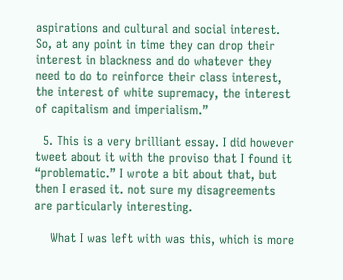aspirations and cultural and social interest. So, at any point in time they can drop their interest in blackness and do whatever they need to do to reinforce their class interest, the interest of white supremacy, the interest of capitalism and imperialism.”

  5. This is a very brilliant essay. I did however tweet about it with the proviso that I found it “problematic.” I wrote a bit about that, but then I erased it. not sure my disagreements are particularly interesting.

    What I was left with was this, which is more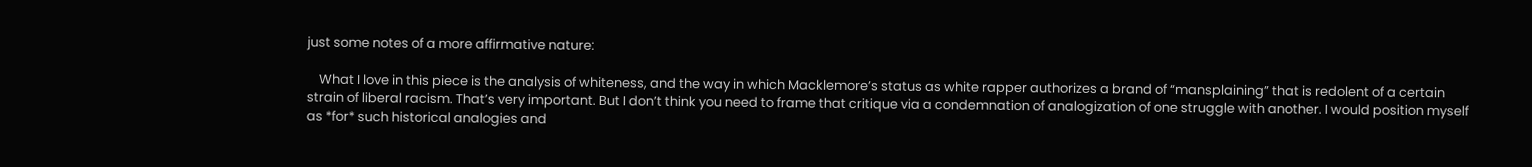just some notes of a more affirmative nature:

    What I love in this piece is the analysis of whiteness, and the way in which Macklemore’s status as white rapper authorizes a brand of “mansplaining” that is redolent of a certain strain of liberal racism. That’s very important. But I don’t think you need to frame that critique via a condemnation of analogization of one struggle with another. I would position myself as *for* such historical analogies and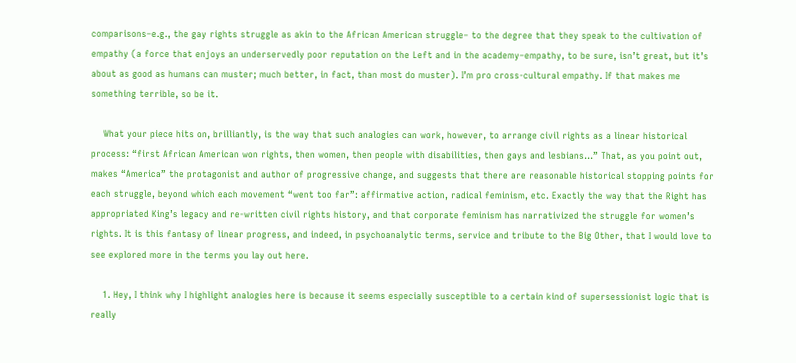comparisons–e.g., the gay rights struggle as akin to the African American struggle– to the degree that they speak to the cultivation of empathy (a force that enjoys an underservedly poor reputation on the Left and in the academy–empathy, to be sure, isn’t great, but it’s about as good as humans can muster; much better, in fact, than most do muster). I’m pro cross-cultural empathy. If that makes me something terrible, so be it.

    What your piece hits on, brilliantly, is the way that such analogies can work, however, to arrange civil rights as a linear historical process: “first African American won rights, then women, then people with disabilities, then gays and lesbians…” That, as you point out, makes “America” the protagonist and author of progressive change, and suggests that there are reasonable historical stopping points for each struggle, beyond which each movement “went too far”: affirmative action, radical feminism, etc. Exactly the way that the Right has appropriated King’s legacy and re-written civil rights history, and that corporate feminism has narrativized the struggle for women’s rights. It is this fantasy of linear progress, and indeed, in psychoanalytic terms, service and tribute to the Big Other, that I would love to see explored more in the terms you lay out here.

    1. Hey, I think why I highlight analogies here is because it seems especially susceptible to a certain kind of supersessionist logic that is really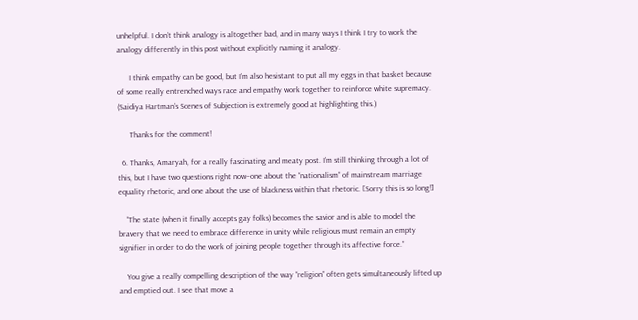unhelpful. I don’t think analogy is altogether bad, and in many ways I think I try to work the analogy differently in this post without explicitly naming it analogy.

      I think empathy can be good, but I’m also hesistant to put all my eggs in that basket because of some really entrenched ways race and empathy work together to reinforce white supremacy. (Saidiya Hartman’s Scenes of Subjection is extremely good at highlighting this.)

      Thanks for the comment!

  6. Thanks, Amaryah, for a really fascinating and meaty post. I’m still thinking through a lot of this, but I have two questions right now–one about the “nationalism” of mainstream marriage equality rhetoric, and one about the use of blackness within that rhetoric. [Sorry this is so long!]

    “The state (when it finally accepts gay folks) becomes the savior and is able to model the bravery that we need to embrace difference in unity while religious must remain an empty signifier in order to do the work of joining people together through its affective force.”

    You give a really compelling description of the way “religion” often gets simultaneously lifted up and emptied out. I see that move a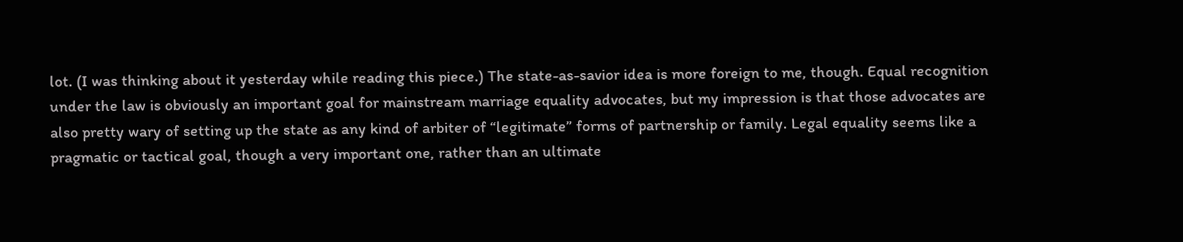lot. (I was thinking about it yesterday while reading this piece.) The state-as-savior idea is more foreign to me, though. Equal recognition under the law is obviously an important goal for mainstream marriage equality advocates, but my impression is that those advocates are also pretty wary of setting up the state as any kind of arbiter of “legitimate” forms of partnership or family. Legal equality seems like a pragmatic or tactical goal, though a very important one, rather than an ultimate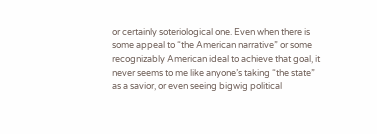or certainly soteriological one. Even when there is some appeal to “the American narrative” or some recognizably American ideal to achieve that goal, it never seems to me like anyone’s taking “the state” as a savior, or even seeing bigwig political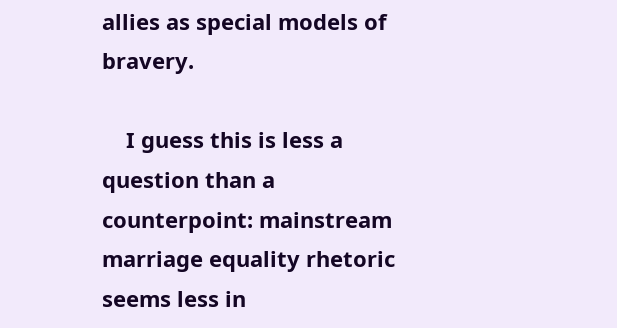allies as special models of bravery.

    I guess this is less a question than a counterpoint: mainstream marriage equality rhetoric seems less in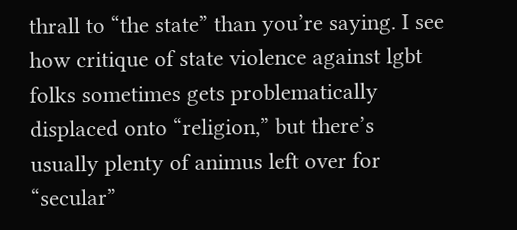thrall to “the state” than you’re saying. I see how critique of state violence against lgbt folks sometimes gets problematically displaced onto “religion,” but there’s usually plenty of animus left over for “secular”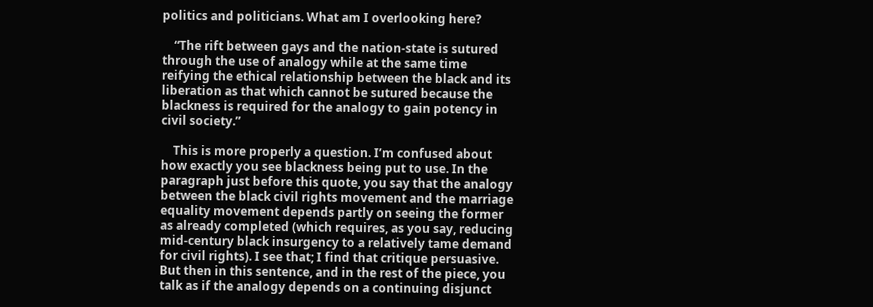politics and politicians. What am I overlooking here?

    “The rift between gays and the nation-state is sutured through the use of analogy while at the same time reifying the ethical relationship between the black and its liberation as that which cannot be sutured because the blackness is required for the analogy to gain potency in civil society.”

    This is more properly a question. I’m confused about how exactly you see blackness being put to use. In the paragraph just before this quote, you say that the analogy between the black civil rights movement and the marriage equality movement depends partly on seeing the former as already completed (which requires, as you say, reducing mid-century black insurgency to a relatively tame demand for civil rights). I see that; I find that critique persuasive. But then in this sentence, and in the rest of the piece, you talk as if the analogy depends on a continuing disjunct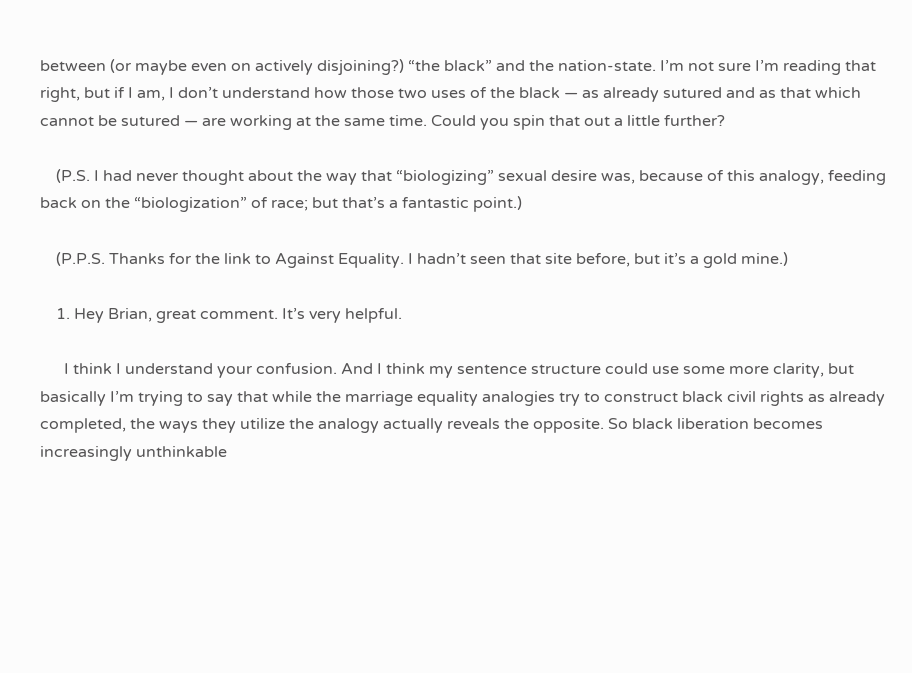between (or maybe even on actively disjoining?) “the black” and the nation-state. I’m not sure I’m reading that right, but if I am, I don’t understand how those two uses of the black — as already sutured and as that which cannot be sutured — are working at the same time. Could you spin that out a little further?

    (P.S. I had never thought about the way that “biologizing” sexual desire was, because of this analogy, feeding back on the “biologization” of race; but that’s a fantastic point.)

    (P.P.S. Thanks for the link to Against Equality. I hadn’t seen that site before, but it’s a gold mine.)

    1. Hey Brian, great comment. It’s very helpful.

      I think I understand your confusion. And I think my sentence structure could use some more clarity, but basically I’m trying to say that while the marriage equality analogies try to construct black civil rights as already completed, the ways they utilize the analogy actually reveals the opposite. So black liberation becomes increasingly unthinkable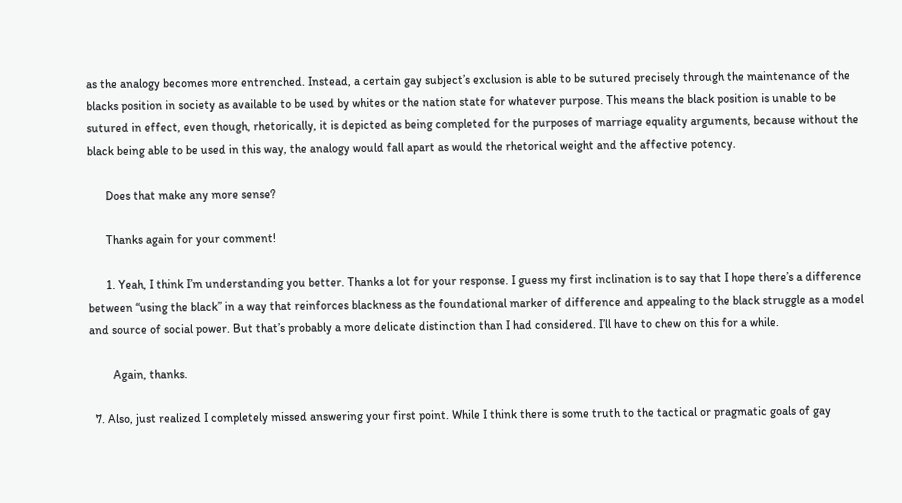as the analogy becomes more entrenched. Instead, a certain gay subject’s exclusion is able to be sutured precisely through the maintenance of the blacks position in society as available to be used by whites or the nation state for whatever purpose. This means the black position is unable to be sutured in effect, even though, rhetorically, it is depicted as being completed for the purposes of marriage equality arguments, because without the black being able to be used in this way, the analogy would fall apart as would the rhetorical weight and the affective potency.

      Does that make any more sense?

      Thanks again for your comment!

      1. Yeah, I think I’m understanding you better. Thanks a lot for your response. I guess my first inclination is to say that I hope there’s a difference between “using the black” in a way that reinforces blackness as the foundational marker of difference and appealing to the black struggle as a model and source of social power. But that’s probably a more delicate distinction than I had considered. I’ll have to chew on this for a while.

        Again, thanks.

  7. Also, just realized I completely missed answering your first point. While I think there is some truth to the tactical or pragmatic goals of gay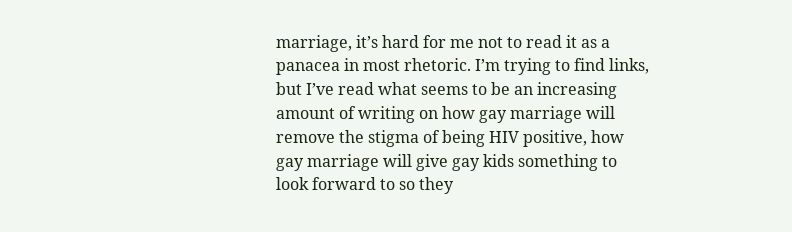marriage, it’s hard for me not to read it as a panacea in most rhetoric. I’m trying to find links, but I’ve read what seems to be an increasing amount of writing on how gay marriage will remove the stigma of being HIV positive, how gay marriage will give gay kids something to look forward to so they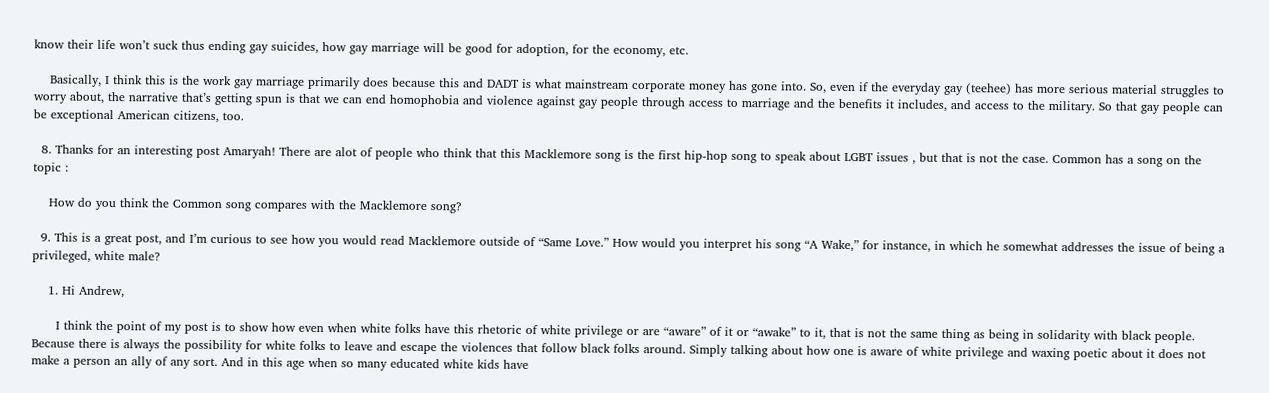know their life won’t suck thus ending gay suicides, how gay marriage will be good for adoption, for the economy, etc.

    Basically, I think this is the work gay marriage primarily does because this and DADT is what mainstream corporate money has gone into. So, even if the everyday gay (teehee) has more serious material struggles to worry about, the narrative that’s getting spun is that we can end homophobia and violence against gay people through access to marriage and the benefits it includes, and access to the military. So that gay people can be exceptional American citizens, too.

  8. Thanks for an interesting post Amaryah! There are alot of people who think that this Macklemore song is the first hip-hop song to speak about LGBT issues , but that is not the case. Common has a song on the topic :

    How do you think the Common song compares with the Macklemore song?

  9. This is a great post, and I’m curious to see how you would read Macklemore outside of “Same Love.” How would you interpret his song “A Wake,” for instance, in which he somewhat addresses the issue of being a privileged, white male?

    1. Hi Andrew,

      I think the point of my post is to show how even when white folks have this rhetoric of white privilege or are “aware” of it or “awake” to it, that is not the same thing as being in solidarity with black people. Because there is always the possibility for white folks to leave and escape the violences that follow black folks around. Simply talking about how one is aware of white privilege and waxing poetic about it does not make a person an ally of any sort. And in this age when so many educated white kids have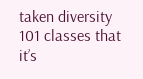taken diversity 101 classes that it’s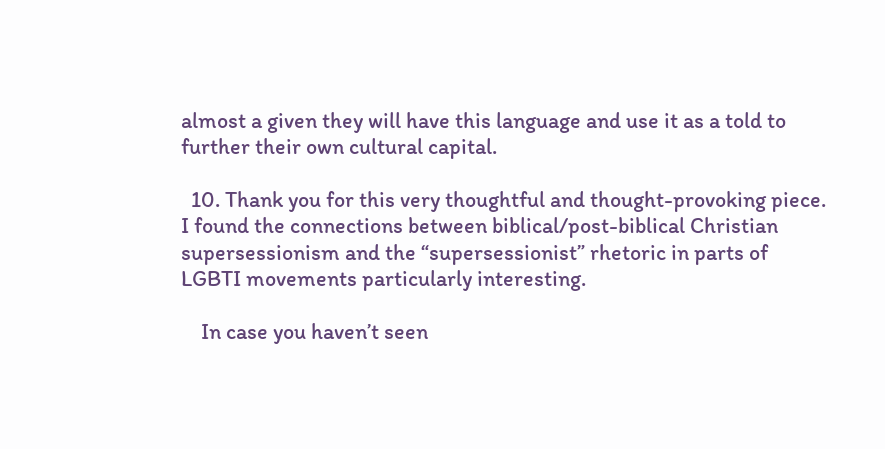almost a given they will have this language and use it as a told to further their own cultural capital.

  10. Thank you for this very thoughtful and thought-provoking piece. I found the connections between biblical/post-biblical Christian supersessionism and the “supersessionist” rhetoric in parts of LGBTI movements particularly interesting.

    In case you haven’t seen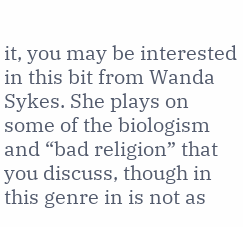it, you may be interested in this bit from Wanda Sykes. She plays on some of the biologism and “bad religion” that you discuss, though in this genre in is not as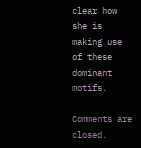clear how she is making use of these dominant motifs.

Comments are closed.